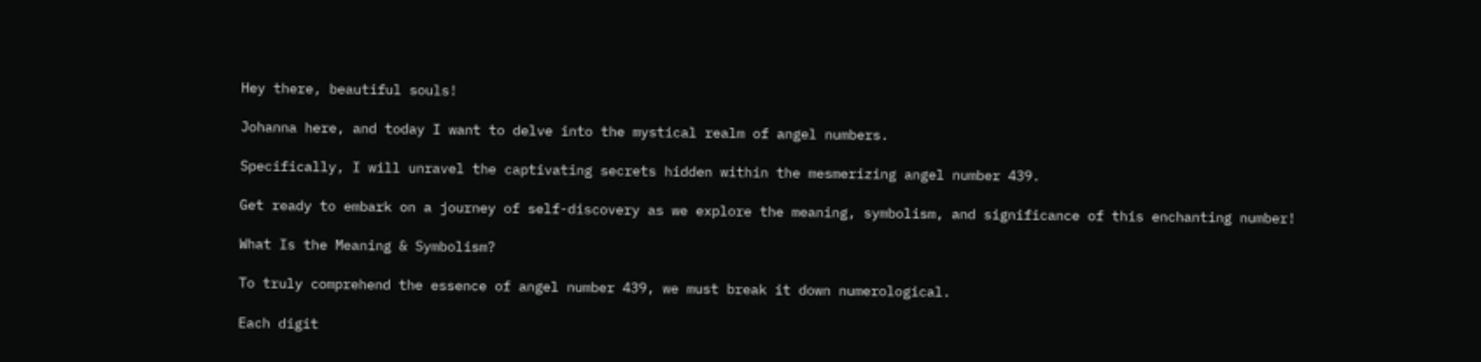Hey there, beautiful souls!

Johanna here, and today I want to delve into the mystical realm of angel numbers.

Specifically, I will unravel the captivating secrets hidden within the mesmerizing angel number 439.

Get ready to embark on a journey of self-discovery as we explore the meaning, symbolism, and significance of this enchanting number!

What Is the Meaning & Symbolism?

To truly comprehend the essence of angel number 439, we must break it down numerological.

Each digit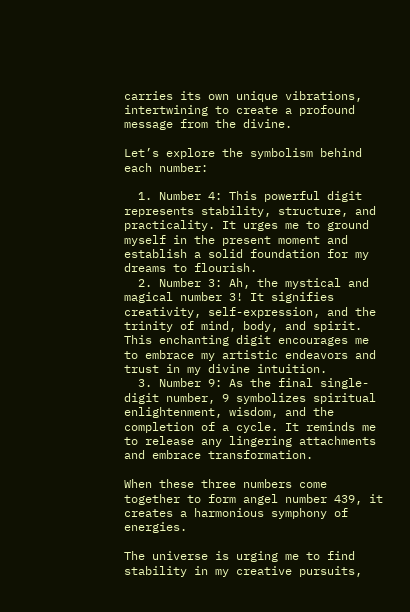carries its own unique vibrations, intertwining to create a profound message from the divine.

Let’s explore the symbolism behind each number:

  1. Number 4: This powerful digit represents stability, structure, and practicality. It urges me to ground myself in the present moment and establish a solid foundation for my dreams to flourish.
  2. Number 3: Ah, the mystical and magical number 3! It signifies creativity, self-expression, and the trinity of mind, body, and spirit. This enchanting digit encourages me to embrace my artistic endeavors and trust in my divine intuition.
  3. Number 9: As the final single-digit number, 9 symbolizes spiritual enlightenment, wisdom, and the completion of a cycle. It reminds me to release any lingering attachments and embrace transformation.

When these three numbers come together to form angel number 439, it creates a harmonious symphony of energies.

The universe is urging me to find stability in my creative pursuits,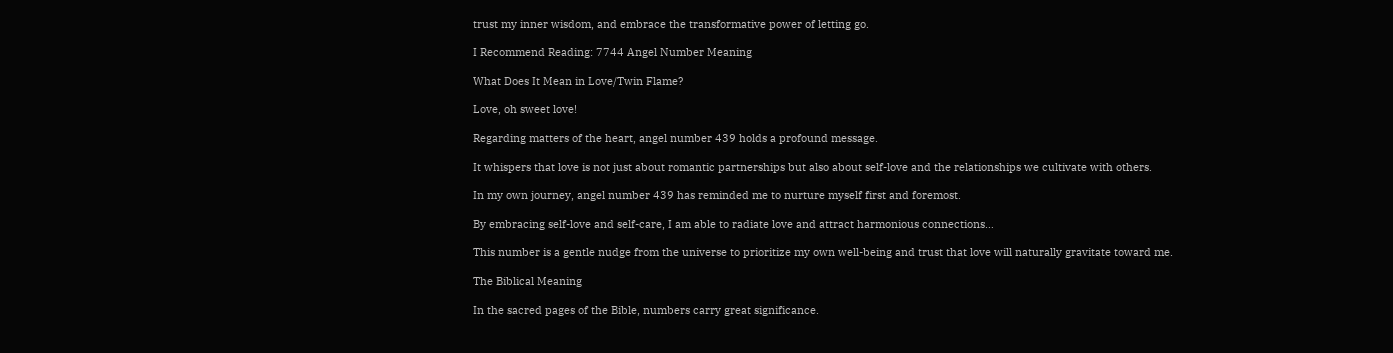trust my inner wisdom, and embrace the transformative power of letting go.

I Recommend Reading: 7744 Angel Number Meaning

What Does It Mean in Love/Twin Flame?

Love, oh sweet love!

Regarding matters of the heart, angel number 439 holds a profound message.

It whispers that love is not just about romantic partnerships but also about self-love and the relationships we cultivate with others.

In my own journey, angel number 439 has reminded me to nurture myself first and foremost.

By embracing self-love and self-care, I am able to radiate love and attract harmonious connections…

This number is a gentle nudge from the universe to prioritize my own well-being and trust that love will naturally gravitate toward me.

The Biblical Meaning

In the sacred pages of the Bible, numbers carry great significance.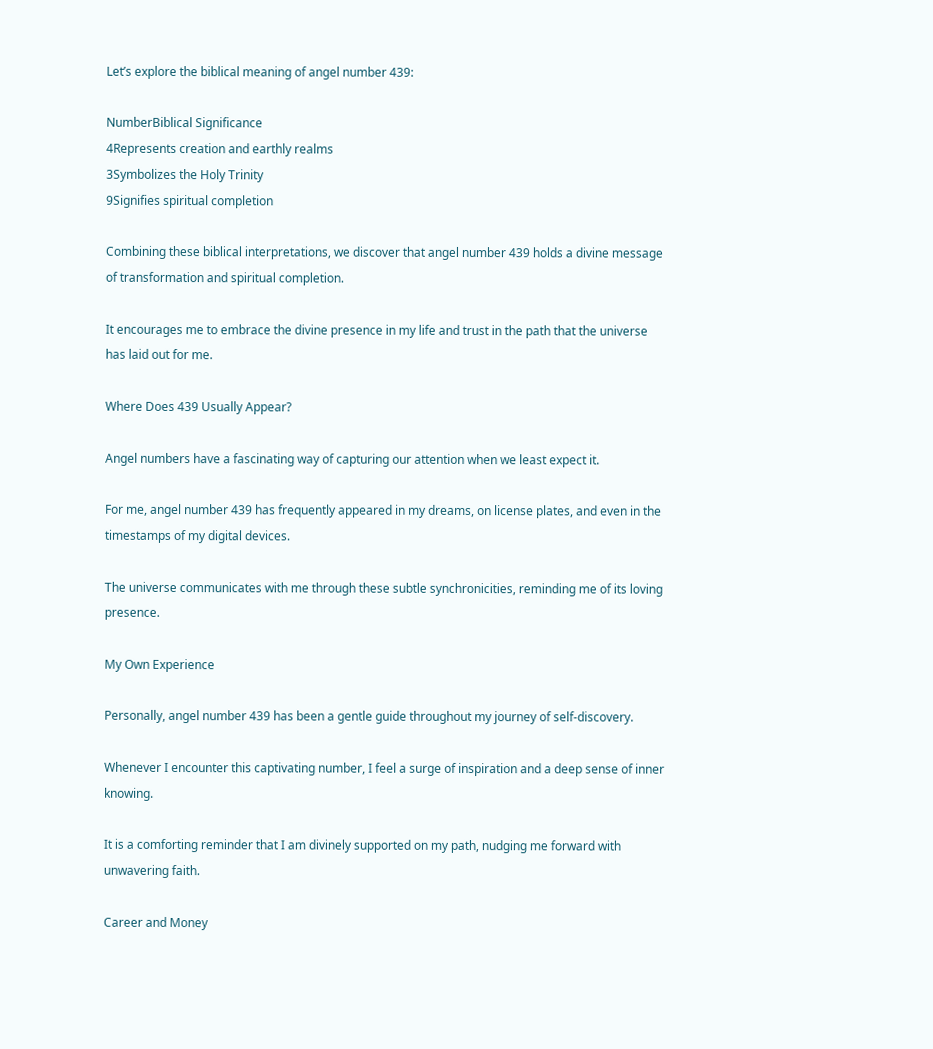Let’s explore the biblical meaning of angel number 439:

NumberBiblical Significance
4Represents creation and earthly realms
3Symbolizes the Holy Trinity
9Signifies spiritual completion

Combining these biblical interpretations, we discover that angel number 439 holds a divine message of transformation and spiritual completion.

It encourages me to embrace the divine presence in my life and trust in the path that the universe has laid out for me.

Where Does 439 Usually Appear?

Angel numbers have a fascinating way of capturing our attention when we least expect it.

For me, angel number 439 has frequently appeared in my dreams, on license plates, and even in the timestamps of my digital devices.

The universe communicates with me through these subtle synchronicities, reminding me of its loving presence.

My Own Experience

Personally, angel number 439 has been a gentle guide throughout my journey of self-discovery.

Whenever I encounter this captivating number, I feel a surge of inspiration and a deep sense of inner knowing.

It is a comforting reminder that I am divinely supported on my path, nudging me forward with unwavering faith.

Career and Money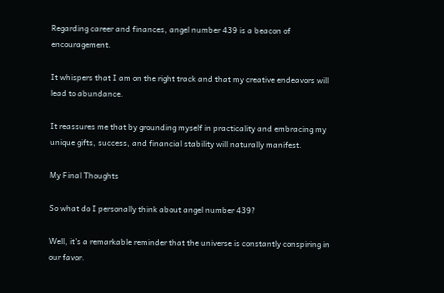Regarding career and finances, angel number 439 is a beacon of encouragement.

It whispers that I am on the right track and that my creative endeavors will lead to abundance.

It reassures me that by grounding myself in practicality and embracing my unique gifts, success, and financial stability will naturally manifest.

My Final Thoughts

So what do I personally think about angel number 439?

Well, it’s a remarkable reminder that the universe is constantly conspiring in our favor.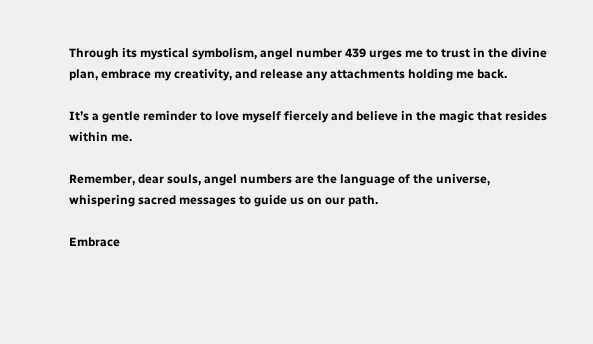Through its mystical symbolism, angel number 439 urges me to trust in the divine plan, embrace my creativity, and release any attachments holding me back.

It’s a gentle reminder to love myself fiercely and believe in the magic that resides within me.

Remember, dear souls, angel numbers are the language of the universe, whispering sacred messages to guide us on our path.

Embrace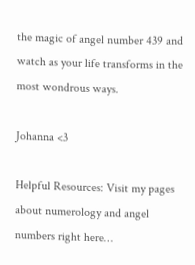the magic of angel number 439 and watch as your life transforms in the most wondrous ways.

Johanna <3

Helpful Resources: Visit my pages about numerology and angel numbers right here…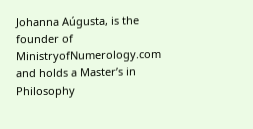Johanna Aúgusta, is the founder of MinistryofNumerology.com and holds a Master’s in Philosophy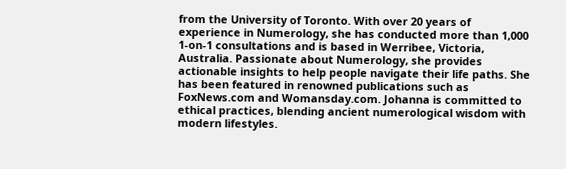from the University of Toronto. With over 20 years of experience in Numerology, she has conducted more than 1,000 1-on-1 consultations and is based in Werribee, Victoria, Australia. Passionate about Numerology, she provides actionable insights to help people navigate their life paths. She has been featured in renowned publications such as FoxNews.com and Womansday.com. Johanna is committed to ethical practices, blending ancient numerological wisdom with modern lifestyles.